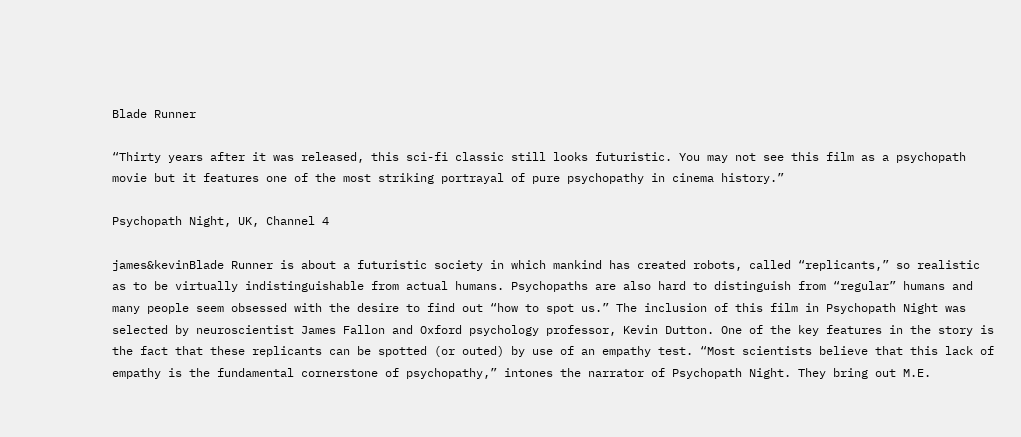Blade Runner

“Thirty years after it was released, this sci-fi classic still looks futuristic. You may not see this film as a psychopath movie but it features one of the most striking portrayal of pure psychopathy in cinema history.”

Psychopath Night, UK, Channel 4

james&kevinBlade Runner is about a futuristic society in which mankind has created robots, called “replicants,” so realistic as to be virtually indistinguishable from actual humans. Psychopaths are also hard to distinguish from “regular” humans and many people seem obsessed with the desire to find out “how to spot us.” The inclusion of this film in Psychopath Night was selected by neuroscientist James Fallon and Oxford psychology professor, Kevin Dutton. One of the key features in the story is the fact that these replicants can be spotted (or outed) by use of an empathy test. “Most scientists believe that this lack of empathy is the fundamental cornerstone of psychopathy,” intones the narrator of Psychopath Night. They bring out M.E.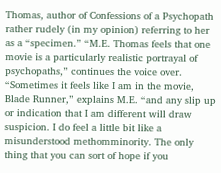Thomas, author of Confessions of a Psychopath rather rudely (in my opinion) referring to her as a “specimen.” “M.E. Thomas feels that one movie is a particularly realistic portrayal of psychopaths,” continues the voice over. “Sometimes it feels like I am in the movie, Blade Runner,” explains M.E. “and any slip up or indication that I am different will draw suspicion. I do feel a little bit like a misunderstood methomminority. The only thing that you can sort of hope if you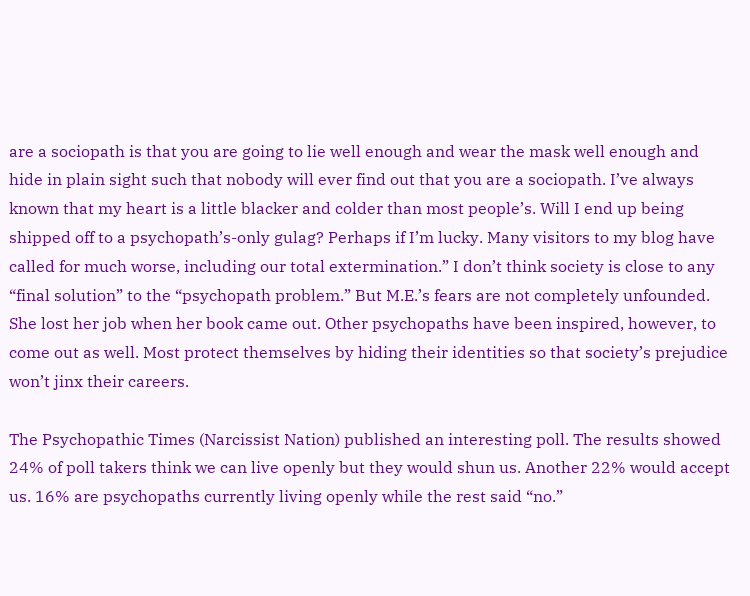are a sociopath is that you are going to lie well enough and wear the mask well enough and hide in plain sight such that nobody will ever find out that you are a sociopath. I’ve always known that my heart is a little blacker and colder than most people’s. Will I end up being shipped off to a psychopath’s-only gulag? Perhaps if I’m lucky. Many visitors to my blog have called for much worse, including our total extermination.” I don’t think society is close to any “final solution” to the “psychopath problem.” But M.E.’s fears are not completely unfounded. She lost her job when her book came out. Other psychopaths have been inspired, however, to come out as well. Most protect themselves by hiding their identities so that society’s prejudice won’t jinx their careers.

The Psychopathic Times (Narcissist Nation) published an interesting poll. The results showed 24% of poll takers think we can live openly but they would shun us. Another 22% would accept us. 16% are psychopaths currently living openly while the rest said “no.”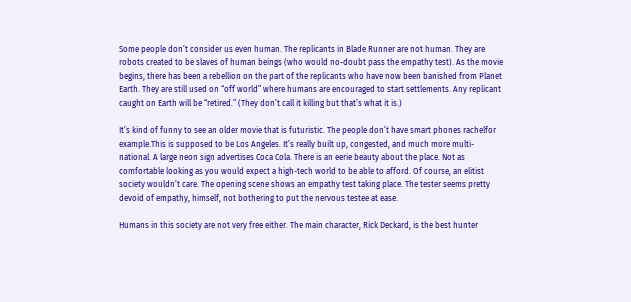Some people don’t consider us even human. The replicants in Blade Runner are not human. They are robots created to be slaves of human beings (who would no-doubt pass the empathy test). As the movie begins, there has been a rebellion on the part of the replicants who have now been banished from Planet Earth. They are still used on “off world” where humans are encouraged to start settlements. Any replicant caught on Earth will be “retired.” (They don’t call it killing but that’s what it is.)

It’s kind of funny to see an older movie that is futuristic. The people don’t have smart phones rachelfor example.This is supposed to be Los Angeles. It’s really built up, congested, and much more multi-national. A large neon sign advertises Coca Cola. There is an eerie beauty about the place. Not as comfortable looking as you would expect a high-tech world to be able to afford. Of course, an elitist society wouldn’t care. The opening scene shows an empathy test taking place. The tester seems pretty devoid of empathy, himself, not bothering to put the nervous testee at ease.

Humans in this society are not very free either. The main character, Rick Deckard, is the best hunter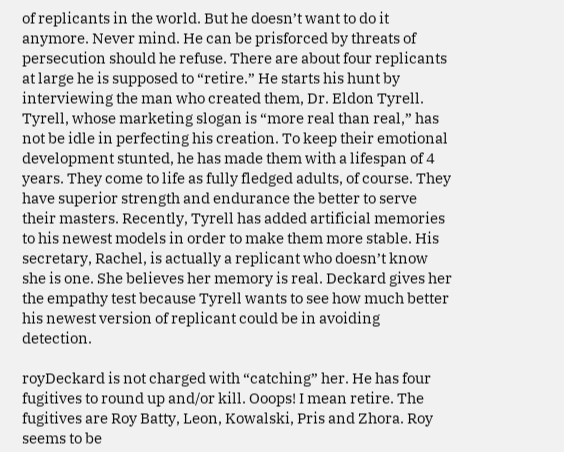of replicants in the world. But he doesn’t want to do it anymore. Never mind. He can be prisforced by threats of persecution should he refuse. There are about four replicants at large he is supposed to “retire.” He starts his hunt by interviewing the man who created them, Dr. Eldon Tyrell. Tyrell, whose marketing slogan is “more real than real,” has not be idle in perfecting his creation. To keep their emotional development stunted, he has made them with a lifespan of 4 years. They come to life as fully fledged adults, of course. They have superior strength and endurance the better to serve their masters. Recently, Tyrell has added artificial memories to his newest models in order to make them more stable. His secretary, Rachel, is actually a replicant who doesn’t know she is one. She believes her memory is real. Deckard gives her the empathy test because Tyrell wants to see how much better his newest version of replicant could be in avoiding detection.

royDeckard is not charged with “catching” her. He has four fugitives to round up and/or kill. Ooops! I mean retire. The fugitives are Roy Batty, Leon, Kowalski, Pris and Zhora. Roy seems to be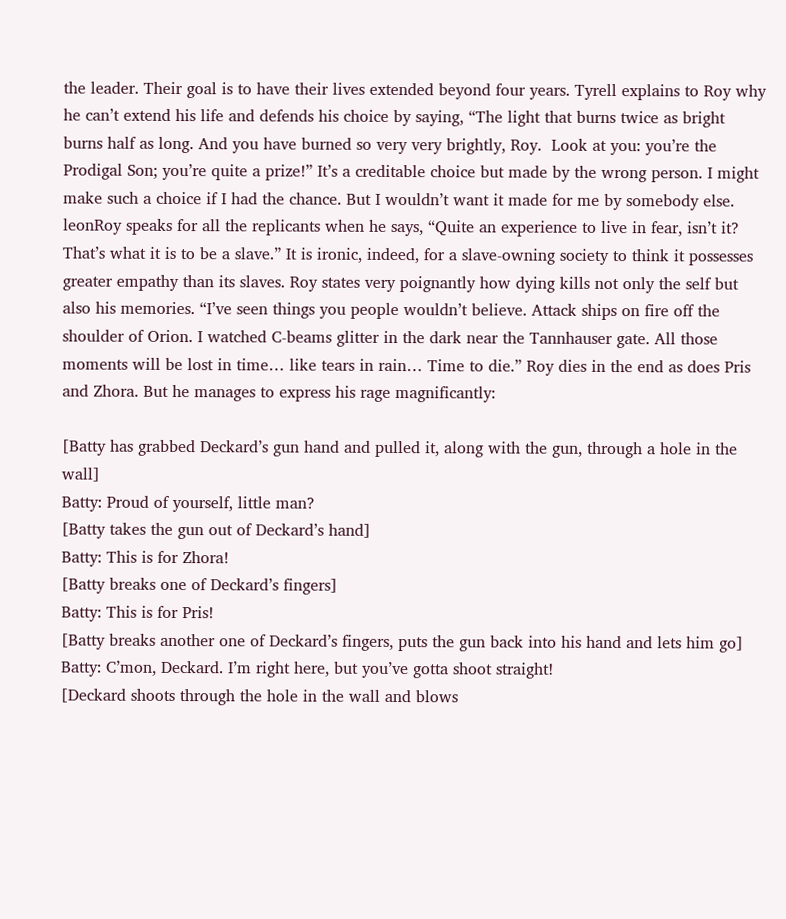the leader. Their goal is to have their lives extended beyond four years. Tyrell explains to Roy why he can’t extend his life and defends his choice by saying, “The light that burns twice as bright burns half as long. And you have burned so very very brightly, Roy.  Look at you: you’re the Prodigal Son; you’re quite a prize!” It’s a creditable choice but made by the wrong person. I might make such a choice if I had the chance. But I wouldn’t want it made for me by somebody else. leonRoy speaks for all the replicants when he says, “Quite an experience to live in fear, isn’t it? That’s what it is to be a slave.” It is ironic, indeed, for a slave-owning society to think it possesses greater empathy than its slaves. Roy states very poignantly how dying kills not only the self but also his memories. “I’ve seen things you people wouldn’t believe. Attack ships on fire off the shoulder of Orion. I watched C-beams glitter in the dark near the Tannhauser gate. All those moments will be lost in time… like tears in rain… Time to die.” Roy dies in the end as does Pris and Zhora. But he manages to express his rage magnificantly:

[Batty has grabbed Deckard’s gun hand and pulled it, along with the gun, through a hole in the wall]
Batty: Proud of yourself, little man?
[Batty takes the gun out of Deckard’s hand]
Batty: This is for Zhora!
[Batty breaks one of Deckard’s fingers]
Batty: This is for Pris!
[Batty breaks another one of Deckard’s fingers, puts the gun back into his hand and lets him go]
Batty: C’mon, Deckard. I’m right here, but you’ve gotta shoot straight!
[Deckard shoots through the hole in the wall and blows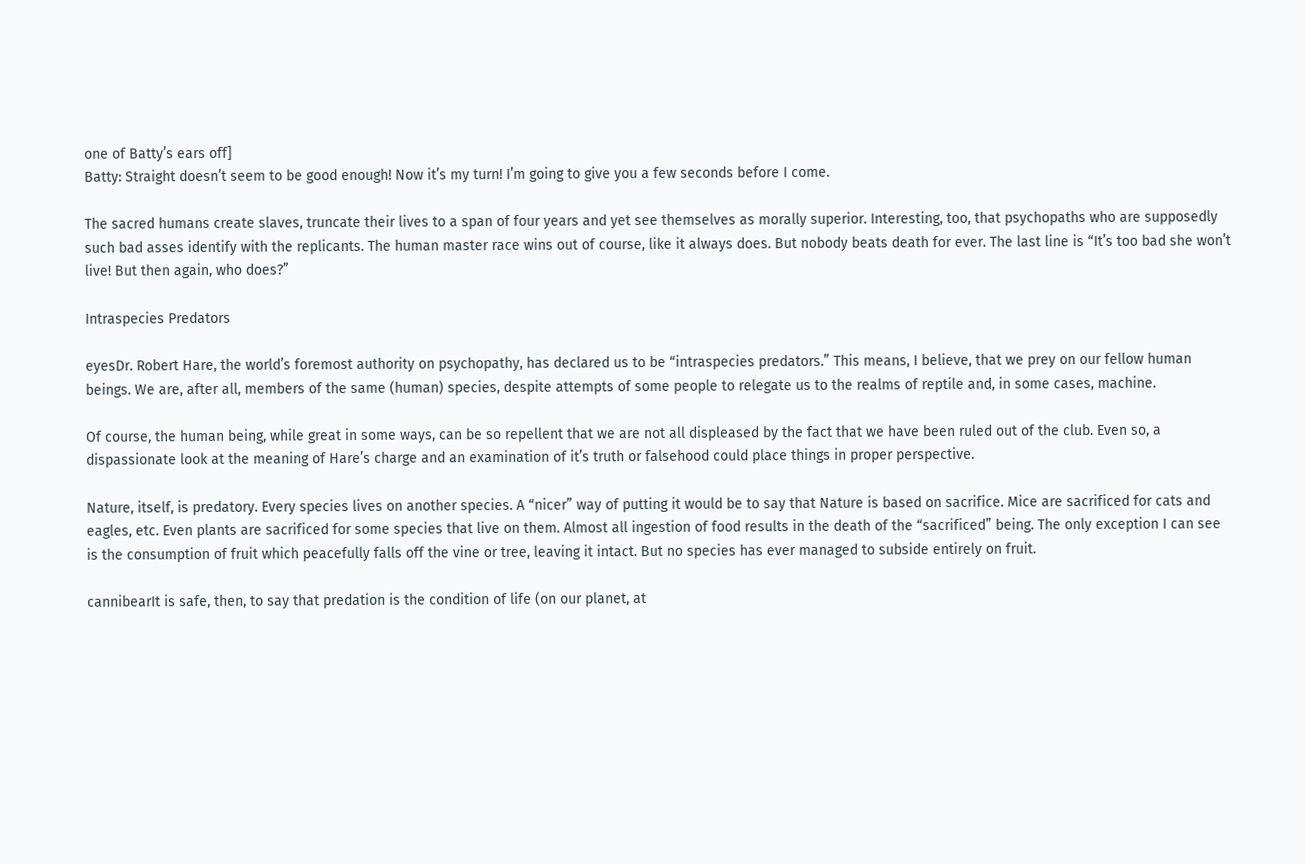one of Batty’s ears off]
Batty: Straight doesn’t seem to be good enough! Now it’s my turn! I’m going to give you a few seconds before I come.

The sacred humans create slaves, truncate their lives to a span of four years and yet see themselves as morally superior. Interesting, too, that psychopaths who are supposedly such bad asses identify with the replicants. The human master race wins out of course, like it always does. But nobody beats death for ever. The last line is “It’s too bad she won’t live! But then again, who does?”

Intraspecies Predators

eyesDr. Robert Hare, the world’s foremost authority on psychopathy, has declared us to be “intraspecies predators.” This means, I believe, that we prey on our fellow human beings. We are, after all, members of the same (human) species, despite attempts of some people to relegate us to the realms of reptile and, in some cases, machine.

Of course, the human being, while great in some ways, can be so repellent that we are not all displeased by the fact that we have been ruled out of the club. Even so, a dispassionate look at the meaning of Hare’s charge and an examination of it’s truth or falsehood could place things in proper perspective.

Nature, itself, is predatory. Every species lives on another species. A “nicer” way of putting it would be to say that Nature is based on sacrifice. Mice are sacrificed for cats and eagles, etc. Even plants are sacrificed for some species that live on them. Almost all ingestion of food results in the death of the “sacrificed” being. The only exception I can see is the consumption of fruit which peacefully falls off the vine or tree, leaving it intact. But no species has ever managed to subside entirely on fruit.

cannibearIt is safe, then, to say that predation is the condition of life (on our planet, at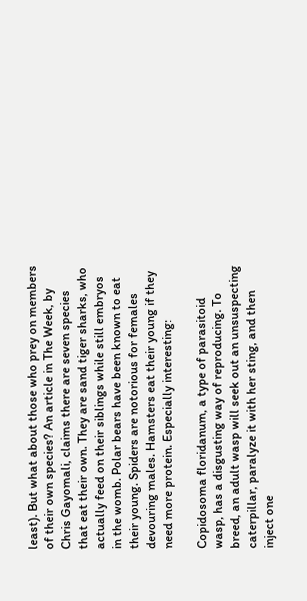least). But what about those who prey on members of their own species? An article in The Week, by Chris Gayomali, claims there are seven species that eat their own. They are sand tiger sharks, who actually feed on their siblings while still embryos in the womb. Polar bears have been known to eat their young. Spiders are notorious for females devouring males. Hamsters eat their young if they need more protein. Especially interesting:

Copidosoma floridanum, a type of parasitoid wasp, has a disgusting way of reproducing. To breed, an adult wasp will seek out an unsuspecting caterpillar, paralyze it with her sting, and then inject one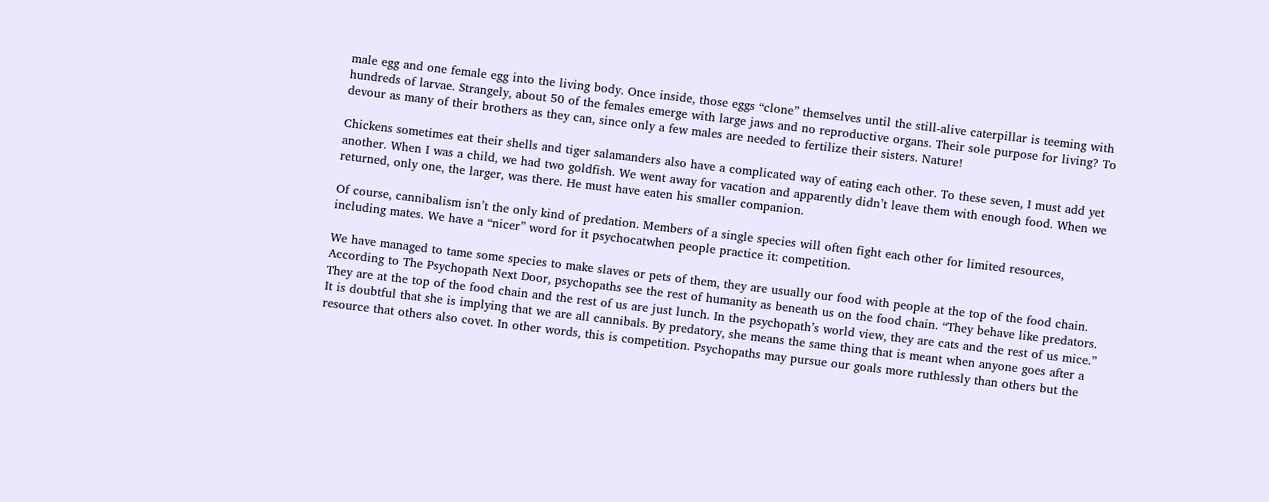male egg and one female egg into the living body. Once inside, those eggs “clone” themselves until the still-alive caterpillar is teeming with hundreds of larvae. Strangely, about 50 of the females emerge with large jaws and no reproductive organs. Their sole purpose for living? To devour as many of their brothers as they can, since only a few males are needed to fertilize their sisters. Nature!

Chickens sometimes eat their shells and tiger salamanders also have a complicated way of eating each other. To these seven, I must add yet another. When I was a child, we had two goldfish. We went away for vacation and apparently didn’t leave them with enough food. When we returned, only one, the larger, was there. He must have eaten his smaller companion.

Of course, cannibalism isn’t the only kind of predation. Members of a single species will often fight each other for limited resources, including mates. We have a “nicer” word for it psychocatwhen people practice it: competition.

We have managed to tame some species to make slaves or pets of them, they are usually our food with people at the top of the food chain. According to The Psychopath Next Door, psychopaths see the rest of humanity as beneath us on the food chain. “They behave like predators. They are at the top of the food chain and the rest of us are just lunch. In the psychopath’s world view, they are cats and the rest of us mice.” It is doubtful that she is implying that we are all cannibals. By predatory, she means the same thing that is meant when anyone goes after a resource that others also covet. In other words, this is competition. Psychopaths may pursue our goals more ruthlessly than others but the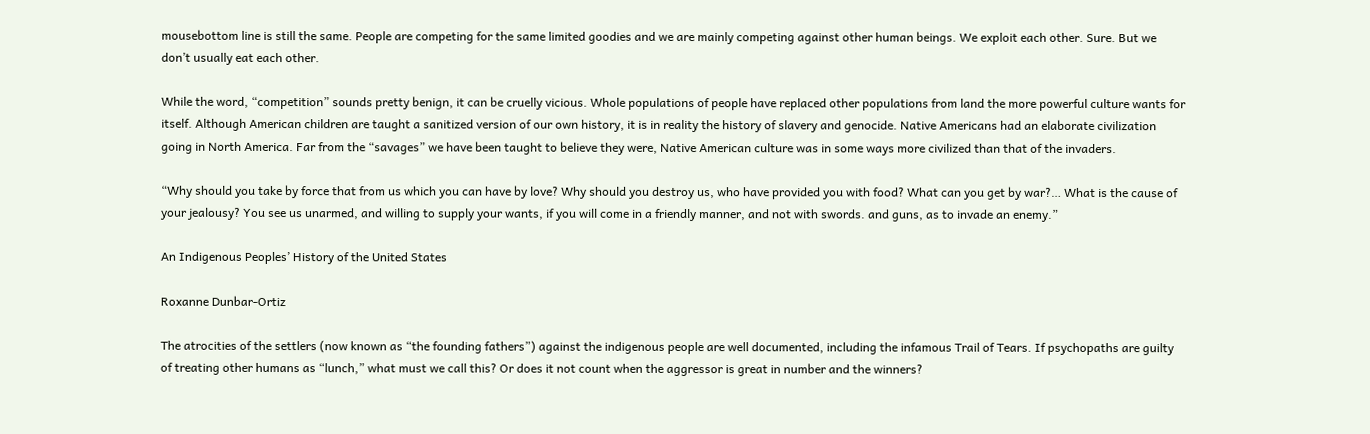mousebottom line is still the same. People are competing for the same limited goodies and we are mainly competing against other human beings. We exploit each other. Sure. But we don’t usually eat each other.

While the word, “competition” sounds pretty benign, it can be cruelly vicious. Whole populations of people have replaced other populations from land the more powerful culture wants for itself. Although American children are taught a sanitized version of our own history, it is in reality the history of slavery and genocide. Native Americans had an elaborate civilization going in North America. Far from the “savages” we have been taught to believe they were, Native American culture was in some ways more civilized than that of the invaders.

“Why should you take by force that from us which you can have by love? Why should you destroy us, who have provided you with food? What can you get by war?… What is the cause of your jealousy? You see us unarmed, and willing to supply your wants, if you will come in a friendly manner, and not with swords. and guns, as to invade an enemy.”

An Indigenous Peoples’ History of the United States

Roxanne Dunbar-Ortiz

The atrocities of the settlers (now known as “the founding fathers”) against the indigenous people are well documented, including the infamous Trail of Tears. If psychopaths are guilty of treating other humans as “lunch,” what must we call this? Or does it not count when the aggressor is great in number and the winners?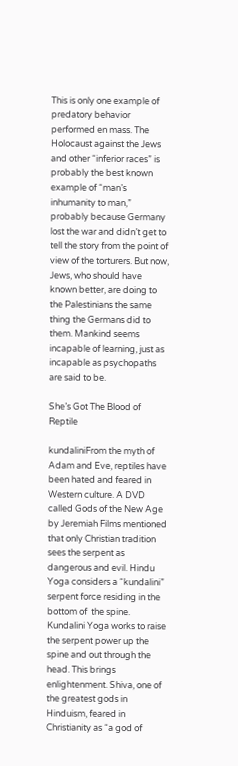This is only one example of predatory behavior performed en mass. The Holocaust against the Jews and other “inferior races” is probably the best known example of “man’s inhumanity to man,” probably because Germany lost the war and didn’t get to tell the story from the point of view of the torturers. But now, Jews, who should have known better, are doing to the Palestinians the same thing the Germans did to them. Mankind seems incapable of learning, just as incapable as psychopaths are said to be.

She’s Got The Blood of Reptile

kundaliniFrom the myth of Adam and Eve, reptiles have been hated and feared in Western culture. A DVD called Gods of the New Age by Jeremiah Films mentioned that only Christian tradition sees the serpent as dangerous and evil. Hindu Yoga considers a “kundalini” serpent force residing in the bottom of  the spine. Kundalini Yoga works to raise the serpent power up the spine and out through the head. This brings enlightenment. Shiva, one of the greatest gods in Hinduism, feared in Christianity as “a god of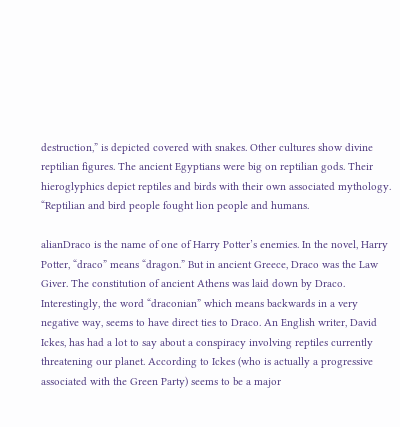destruction,” is depicted covered with snakes. Other cultures show divine reptilian figures. The ancient Egyptians were big on reptilian gods. Their hieroglyphics depict reptiles and birds with their own associated mythology. “Reptilian and bird people fought lion people and humans.

alianDraco is the name of one of Harry Potter’s enemies. In the novel, Harry Potter, “draco” means “dragon.” But in ancient Greece, Draco was the Law Giver. The constitution of ancient Athens was laid down by Draco. Interestingly, the word “draconian” which means backwards in a very negative way, seems to have direct ties to Draco. An English writer, David Ickes, has had a lot to say about a conspiracy involving reptiles currently threatening our planet. According to Ickes (who is actually a progressive associated with the Green Party) seems to be a major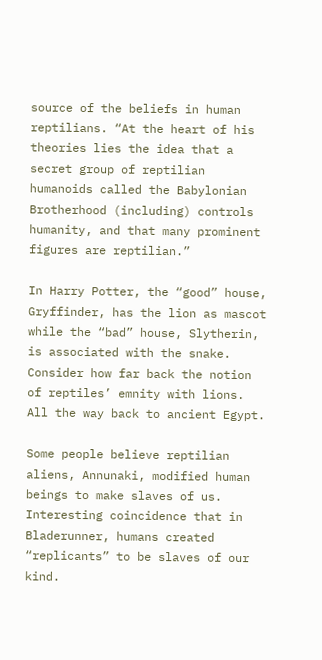source of the beliefs in human reptilians. “At the heart of his theories lies the idea that a secret group of reptilian humanoids called the Babylonian Brotherhood (including) controls humanity, and that many prominent figures are reptilian.”

In Harry Potter, the “good” house, Gryffinder, has the lion as mascot while the “bad” house, Slytherin, is associated with the snake. Consider how far back the notion of reptiles’ emnity with lions. All the way back to ancient Egypt.

Some people believe reptilian aliens, Annunaki, modified human beings to make slaves of us. Interesting coincidence that in Bladerunner, humans created “replicants” to be slaves of our kind.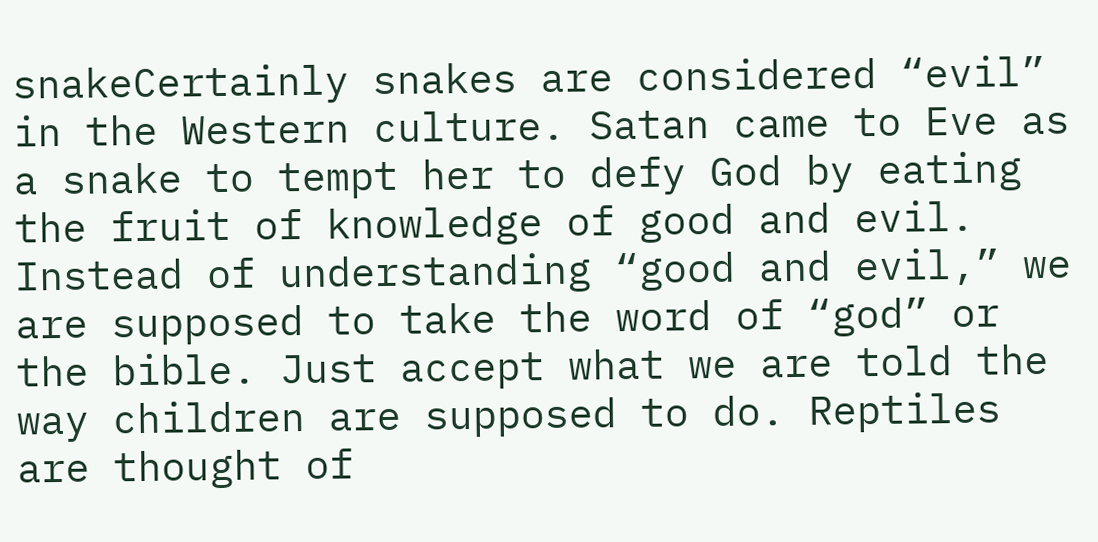snakeCertainly snakes are considered “evil” in the Western culture. Satan came to Eve as a snake to tempt her to defy God by eating the fruit of knowledge of good and evil. Instead of understanding “good and evil,” we are supposed to take the word of “god” or the bible. Just accept what we are told the way children are supposed to do. Reptiles are thought of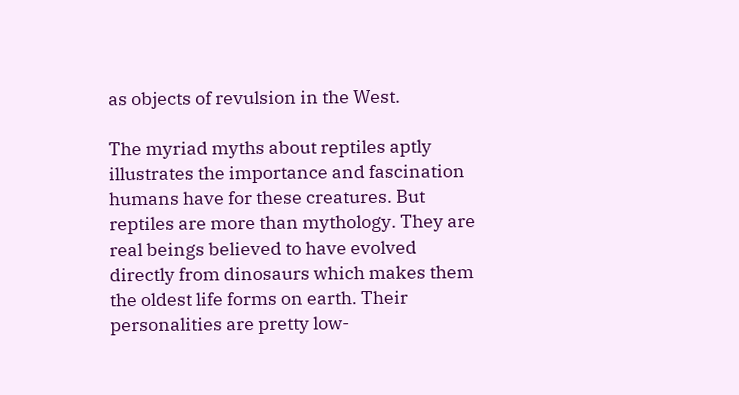as objects of revulsion in the West.

The myriad myths about reptiles aptly illustrates the importance and fascination humans have for these creatures. But reptiles are more than mythology. They are real beings believed to have evolved directly from dinosaurs which makes them the oldest life forms on earth. Their personalities are pretty low-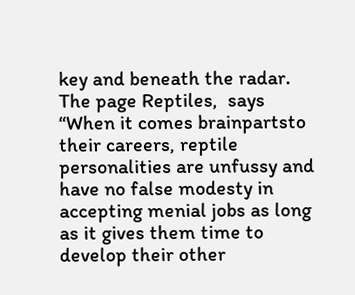key and beneath the radar. The page Reptiles,  says “When it comes brainpartsto their careers, reptile personalities are unfussy and have no false modesty in accepting menial jobs as long as it gives them time to develop their other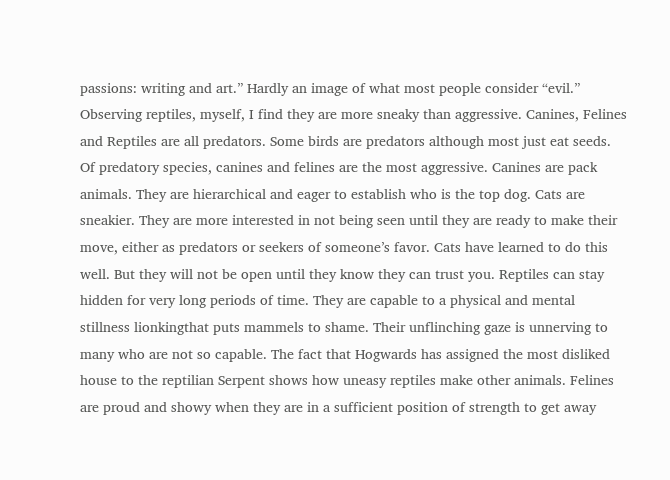passions: writing and art.” Hardly an image of what most people consider “evil.” Observing reptiles, myself, I find they are more sneaky than aggressive. Canines, Felines and Reptiles are all predators. Some birds are predators although most just eat seeds. Of predatory species, canines and felines are the most aggressive. Canines are pack animals. They are hierarchical and eager to establish who is the top dog. Cats are sneakier. They are more interested in not being seen until they are ready to make their move, either as predators or seekers of someone’s favor. Cats have learned to do this well. But they will not be open until they know they can trust you. Reptiles can stay hidden for very long periods of time. They are capable to a physical and mental stillness lionkingthat puts mammels to shame. Their unflinching gaze is unnerving to many who are not so capable. The fact that Hogwards has assigned the most disliked house to the reptilian Serpent shows how uneasy reptiles make other animals. Felines are proud and showy when they are in a sufficient position of strength to get away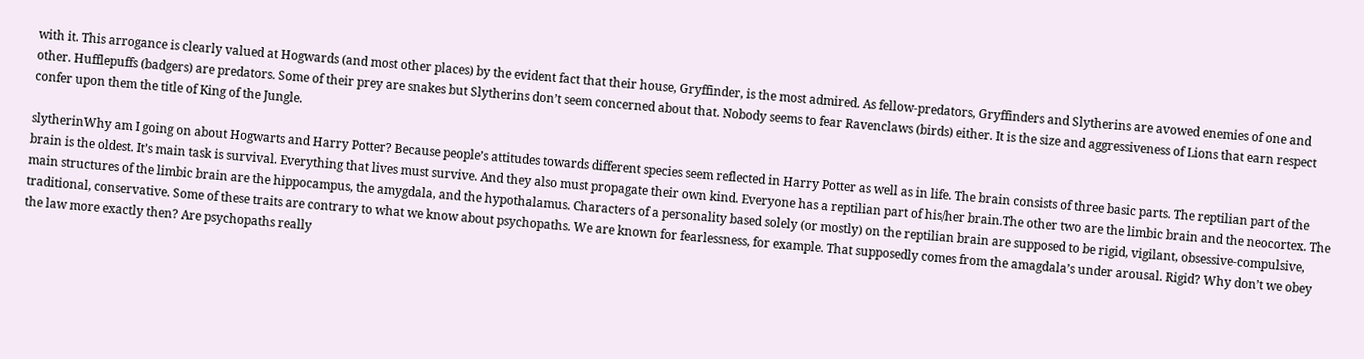with it. This arrogance is clearly valued at Hogwards (and most other places) by the evident fact that their house, Gryffinder, is the most admired. As fellow-predators, Gryffinders and Slytherins are avowed enemies of one and other. Hufflepuffs (badgers) are predators. Some of their prey are snakes but Slytherins don’t seem concerned about that. Nobody seems to fear Ravenclaws (birds) either. It is the size and aggressiveness of Lions that earn respect confer upon them the title of King of the Jungle.

slytherinWhy am I going on about Hogwarts and Harry Potter? Because people’s attitudes towards different species seem reflected in Harry Potter as well as in life. The brain consists of three basic parts. The reptilian part of the brain is the oldest. It’s main task is survival. Everything that lives must survive. And they also must propagate their own kind. Everyone has a reptilian part of his/her brain.The other two are the limbic brain and the neocortex. The main structures of the limbic brain are the hippocampus, the amygdala, and the hypothalamus. Characters of a personality based solely (or mostly) on the reptilian brain are supposed to be rigid, vigilant, obsessive-compulsive, traditional, conservative. Some of these traits are contrary to what we know about psychopaths. We are known for fearlessness, for example. That supposedly comes from the amagdala’s under arousal. Rigid? Why don’t we obey the law more exactly then? Are psychopaths really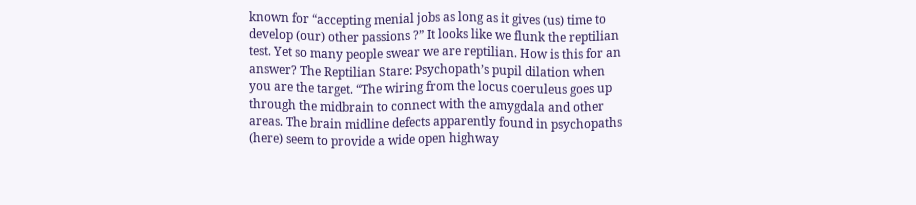known for “accepting menial jobs as long as it gives (us) time to develop (our) other passions ?” It looks like we flunk the reptilian test. Yet so many people swear we are reptilian. How is this for an answer? The Reptilian Stare: Psychopath’s pupil dilation when you are the target. “The wiring from the locus coeruleus goes up through the midbrain to connect with the amygdala and other areas. The brain midline defects apparently found in psychopaths (here) seem to provide a wide open highway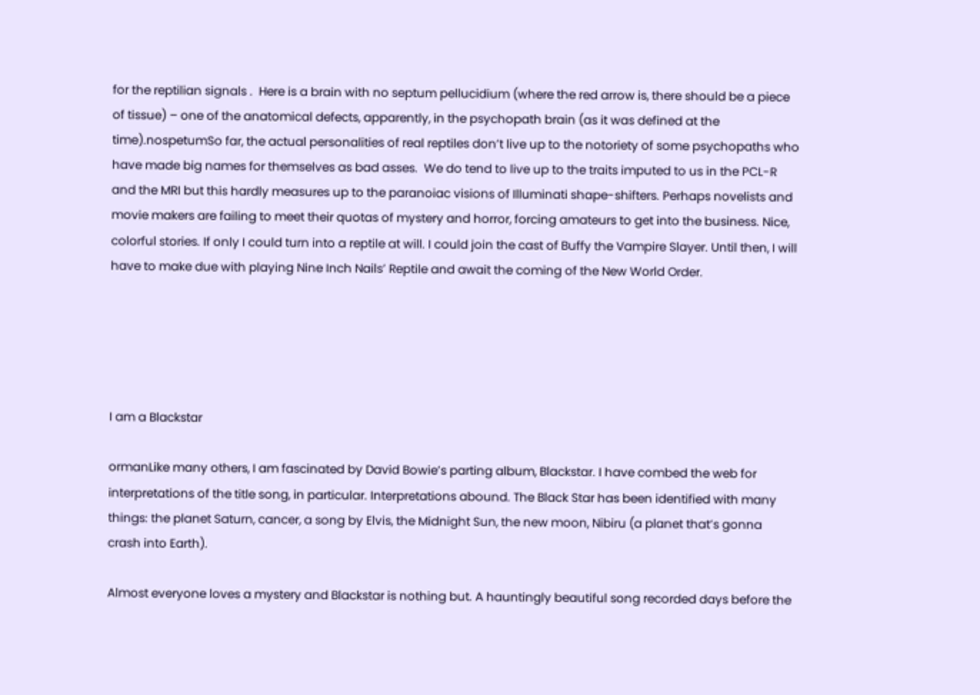for the reptilian signals .  Here is a brain with no septum pellucidium (where the red arrow is, there should be a piece of tissue) – one of the anatomical defects, apparently, in the psychopath brain (as it was defined at the time).nospetumSo far, the actual personalities of real reptiles don’t live up to the notoriety of some psychopaths who have made big names for themselves as bad asses.  We do tend to live up to the traits imputed to us in the PCL-R and the MRI but this hardly measures up to the paranoiac visions of Illuminati shape-shifters. Perhaps novelists and  movie makers are failing to meet their quotas of mystery and horror, forcing amateurs to get into the business. Nice, colorful stories. If only I could turn into a reptile at will. I could join the cast of Buffy the Vampire Slayer. Until then, I will have to make due with playing Nine Inch Nails’ Reptile and await the coming of the New World Order.





I am a Blackstar

ormanLike many others, I am fascinated by David Bowie’s parting album, Blackstar. I have combed the web for interpretations of the title song, in particular. Interpretations abound. The Black Star has been identified with many things: the planet Saturn, cancer, a song by Elvis, the Midnight Sun, the new moon, Nibiru (a planet that’s gonna crash into Earth).

Almost everyone loves a mystery and Blackstar is nothing but. A hauntingly beautiful song recorded days before the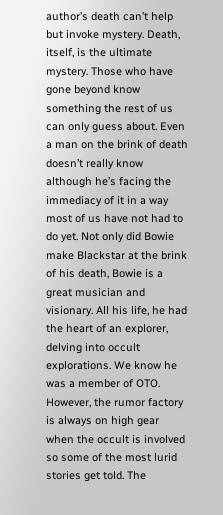author’s death can’t help but invoke mystery. Death, itself, is the ultimate mystery. Those who have gone beyond know something the rest of us can only guess about. Even a man on the brink of death doesn’t really know although he’s facing the immediacy of it in a way most of us have not had to do yet. Not only did Bowie make Blackstar at the brink of his death, Bowie is a great musician and visionary. All his life, he had the heart of an explorer, delving into occult explorations. We know he was a member of OTO. However, the rumor factory is always on high gear when the occult is involved so some of the most lurid stories get told. The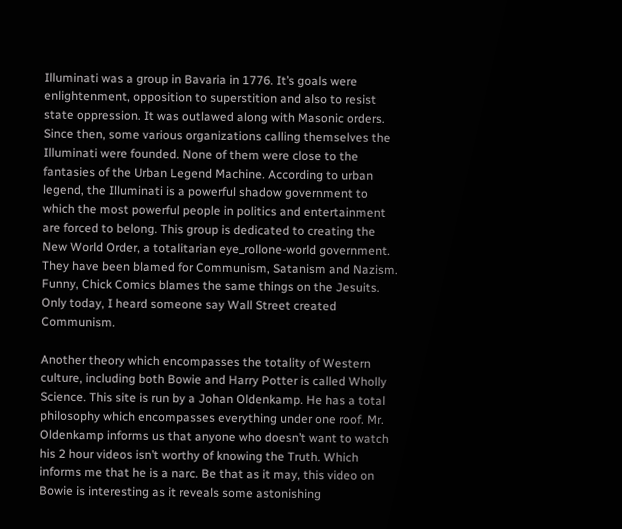Illuminati was a group in Bavaria in 1776. It’s goals were enlightenment, opposition to superstition and also to resist state oppression. It was outlawed along with Masonic orders. Since then, some various organizations calling themselves the Illuminati were founded. None of them were close to the fantasies of the Urban Legend Machine. According to urban legend, the Illuminati is a powerful shadow government to which the most powerful people in politics and entertainment are forced to belong. This group is dedicated to creating the New World Order, a totalitarian eye_rollone-world government. They have been blamed for Communism, Satanism and Nazism. Funny, Chick Comics blames the same things on the Jesuits. Only today, I heard someone say Wall Street created Communism.

Another theory which encompasses the totality of Western culture, including both Bowie and Harry Potter is called Wholly Science. This site is run by a Johan Oldenkamp. He has a total philosophy which encompasses everything under one roof. Mr. Oldenkamp informs us that anyone who doesn’t want to watch his 2 hour videos isn’t worthy of knowing the Truth. Which informs me that he is a narc. Be that as it may, this video on Bowie is interesting as it reveals some astonishing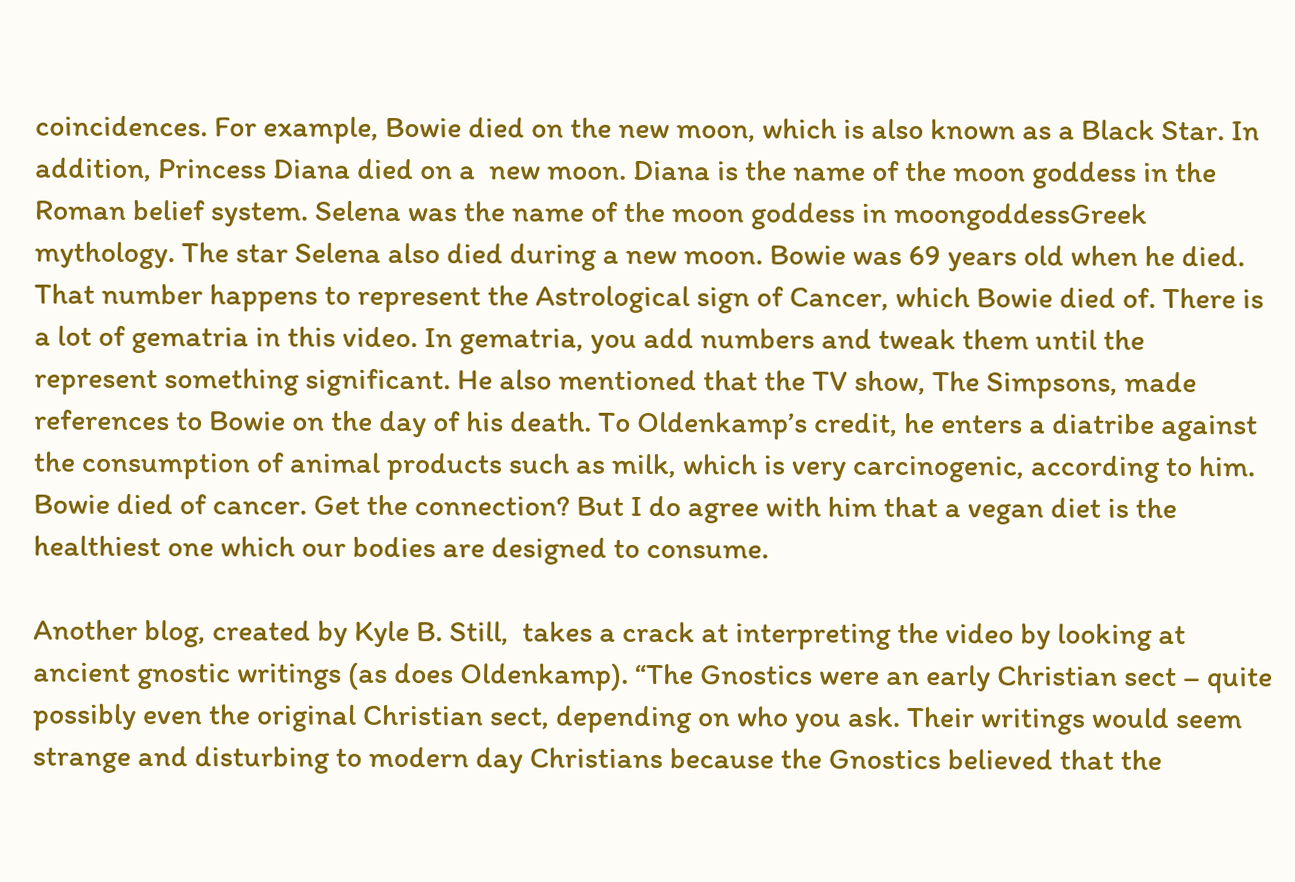coincidences. For example, Bowie died on the new moon, which is also known as a Black Star. In addition, Princess Diana died on a  new moon. Diana is the name of the moon goddess in the Roman belief system. Selena was the name of the moon goddess in moongoddessGreek mythology. The star Selena also died during a new moon. Bowie was 69 years old when he died. That number happens to represent the Astrological sign of Cancer, which Bowie died of. There is a lot of gematria in this video. In gematria, you add numbers and tweak them until the represent something significant. He also mentioned that the TV show, The Simpsons, made references to Bowie on the day of his death. To Oldenkamp’s credit, he enters a diatribe against the consumption of animal products such as milk, which is very carcinogenic, according to him. Bowie died of cancer. Get the connection? But I do agree with him that a vegan diet is the healthiest one which our bodies are designed to consume.

Another blog, created by Kyle B. Still,  takes a crack at interpreting the video by looking at ancient gnostic writings (as does Oldenkamp). “The Gnostics were an early Christian sect – quite possibly even the original Christian sect, depending on who you ask. Their writings would seem strange and disturbing to modern day Christians because the Gnostics believed that the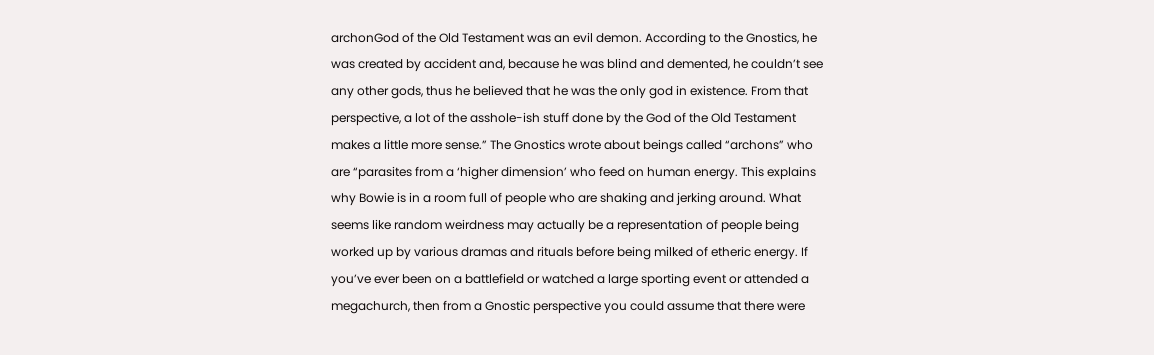archonGod of the Old Testament was an evil demon. According to the Gnostics, he was created by accident and, because he was blind and demented, he couldn’t see any other gods, thus he believed that he was the only god in existence. From that perspective, a lot of the asshole-ish stuff done by the God of the Old Testament makes a little more sense.” The Gnostics wrote about beings called “archons” who are “parasites from a ‘higher dimension’ who feed on human energy. This explains why Bowie is in a room full of people who are shaking and jerking around. What seems like random weirdness may actually be a representation of people being worked up by various dramas and rituals before being milked of etheric energy. If you’ve ever been on a battlefield or watched a large sporting event or attended a megachurch, then from a Gnostic perspective you could assume that there were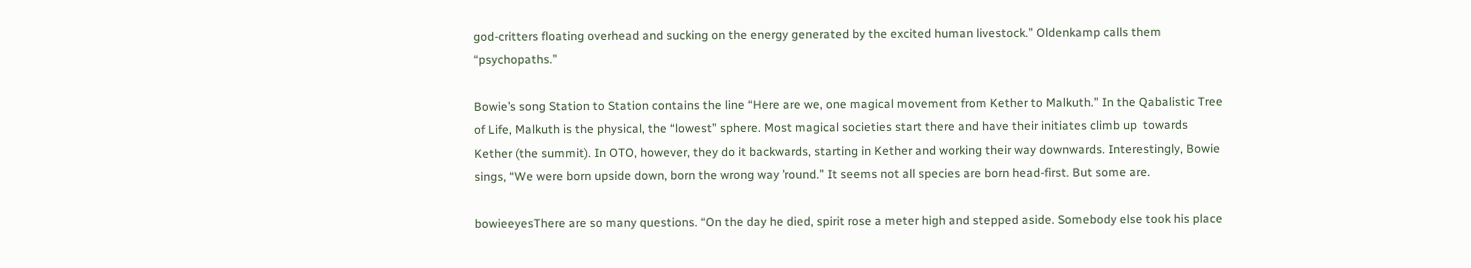god-critters floating overhead and sucking on the energy generated by the excited human livestock.” Oldenkamp calls them “psychopaths.”

Bowie’s song Station to Station contains the line “Here are we, one magical movement from Kether to Malkuth.” In the Qabalistic Tree of Life, Malkuth is the physical, the “lowest” sphere. Most magical societies start there and have their initiates climb up  towards Kether (the summit). In OTO, however, they do it backwards, starting in Kether and working their way downwards. Interestingly, Bowie sings, “We were born upside down, born the wrong way ’round.” It seems not all species are born head-first. But some are.

bowieeyesThere are so many questions. “On the day he died, spirit rose a meter high and stepped aside. Somebody else took his place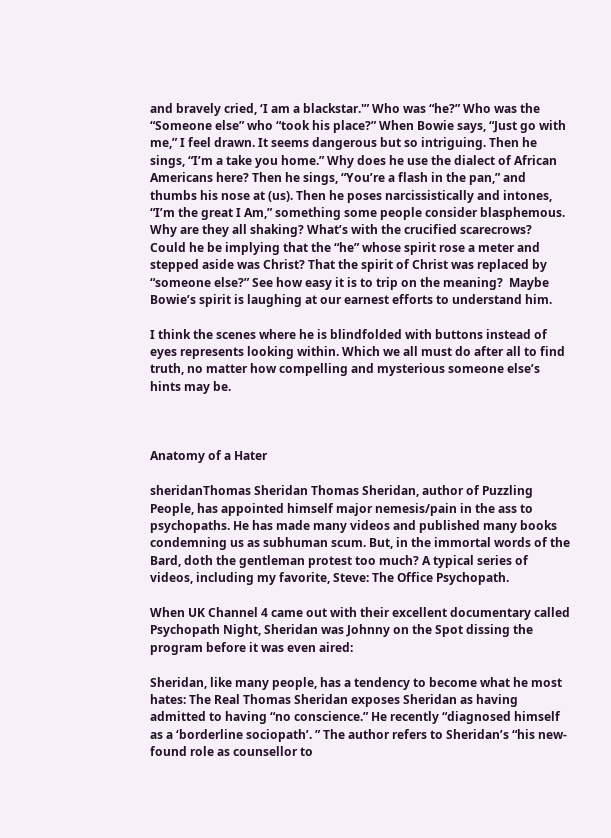and bravely cried, ‘I am a blackstar.'” Who was “he?” Who was the “Someone else” who “took his place?” When Bowie says, “Just go with me,” I feel drawn. It seems dangerous but so intriguing. Then he sings, “I’m a take you home.” Why does he use the dialect of African Americans here? Then he sings, “You’re a flash in the pan,” and thumbs his nose at (us). Then he poses narcissistically and intones, “I’m the great I Am,” something some people consider blasphemous. Why are they all shaking? What’s with the crucified scarecrows? Could he be implying that the “he” whose spirit rose a meter and stepped aside was Christ? That the spirit of Christ was replaced by “someone else?” See how easy it is to trip on the meaning?  Maybe Bowie’s spirit is laughing at our earnest efforts to understand him.

I think the scenes where he is blindfolded with buttons instead of eyes represents looking within. Which we all must do after all to find truth, no matter how compelling and mysterious someone else’s hints may be.



Anatomy of a Hater

sheridanThomas Sheridan Thomas Sheridan, author of Puzzling People, has appointed himself major nemesis/pain in the ass to psychopaths. He has made many videos and published many books condemning us as subhuman scum. But, in the immortal words of the Bard, doth the gentleman protest too much? A typical series of videos, including my favorite, Steve: The Office Psychopath.

When UK Channel 4 came out with their excellent documentary called Psychopath Night, Sheridan was Johnny on the Spot dissing the program before it was even aired:

Sheridan, like many people, has a tendency to become what he most hates: The Real Thomas Sheridan exposes Sheridan as having admitted to having “no conscience.” He recently “diagnosed himself as a ‘borderline sociopath’. ” The author refers to Sheridan’s “his new-found role as counsellor to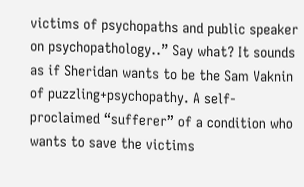victims of psychopaths and public speaker on psychopathology..” Say what? It sounds as if Sheridan wants to be the Sam Vaknin of puzzling+psychopathy. A self-proclaimed “sufferer” of a condition who wants to save the victims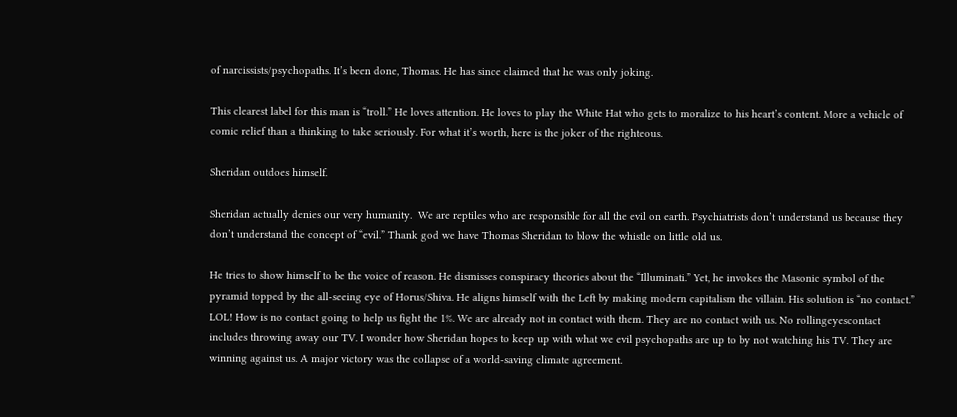of narcissists/psychopaths. It’s been done, Thomas. He has since claimed that he was only joking.

This clearest label for this man is “troll.” He loves attention. He loves to play the White Hat who gets to moralize to his heart’s content. More a vehicle of comic relief than a thinking to take seriously. For what it’s worth, here is the joker of the righteous.

Sheridan outdoes himself.

Sheridan actually denies our very humanity.  We are reptiles who are responsible for all the evil on earth. Psychiatrists don’t understand us because they don’t understand the concept of “evil.” Thank god we have Thomas Sheridan to blow the whistle on little old us.

He tries to show himself to be the voice of reason. He dismisses conspiracy theories about the “Illuminati.” Yet, he invokes the Masonic symbol of the pyramid topped by the all-seeing eye of Horus/Shiva. He aligns himself with the Left by making modern capitalism the villain. His solution is “no contact.” LOL! How is no contact going to help us fight the 1%. We are already not in contact with them. They are no contact with us. No rollingeyescontact includes throwing away our TV. I wonder how Sheridan hopes to keep up with what we evil psychopaths are up to by not watching his TV. They are winning against us. A major victory was the collapse of a world-saving climate agreement.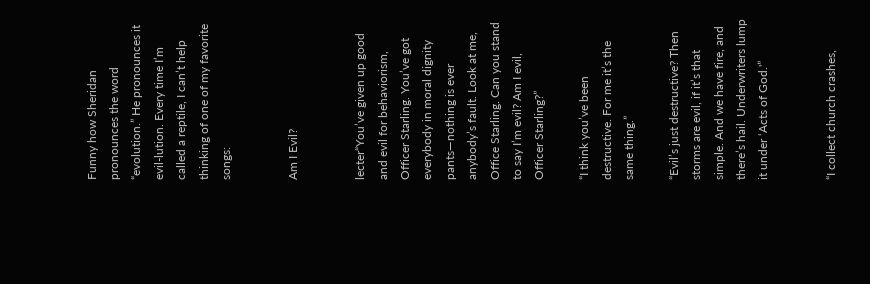Funny how Sheridan pronounces the word “evolution.” He pronounces it evil-lution. Every time I’m called a reptile, I can’t help thinking of one of my favorite songs:


Am I Evil?


lecter“You’ve given up good and evil for behaviorism, Officer Starling. You’ve got everybody in moral dignity pants—nothing is ever anybody’s fault. Look at me, Office Starling. Can you stand to say I’m evil? Am I evil, Officer Starling?”

“I think you’ve been destructive. For me it’s the same thing.”

“Evil’s just destructive? Then storms are evil, if it’s that simple. And we have fire, and there’s hail. Underwriters lump it under ‘Acts of God.'”


“I collect church crashes,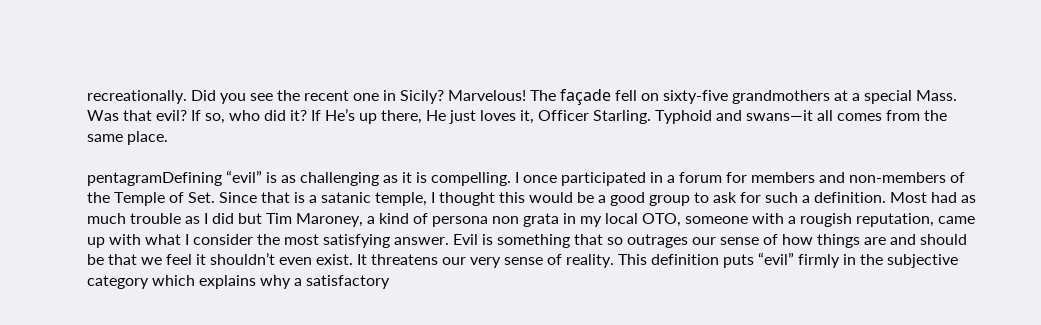recreationally. Did you see the recent one in Sicily? Marvelous! The façade fell on sixty-five grandmothers at a special Mass. Was that evil? If so, who did it? If He’s up there, He just loves it, Officer Starling. Typhoid and swans—it all comes from the same place.

pentagramDefining “evil” is as challenging as it is compelling. I once participated in a forum for members and non-members of the Temple of Set. Since that is a satanic temple, I thought this would be a good group to ask for such a definition. Most had as much trouble as I did but Tim Maroney, a kind of persona non grata in my local OTO, someone with a rougish reputation, came up with what I consider the most satisfying answer. Evil is something that so outrages our sense of how things are and should be that we feel it shouldn’t even exist. It threatens our very sense of reality. This definition puts “evil” firmly in the subjective category which explains why a satisfactory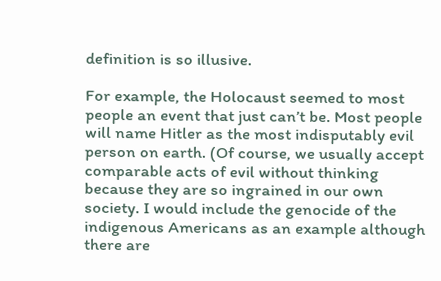definition is so illusive.

For example, the Holocaust seemed to most people an event that just can’t be. Most people will name Hitler as the most indisputably evil person on earth. (Of course, we usually accept comparable acts of evil without thinking because they are so ingrained in our own society. I would include the genocide of the indigenous Americans as an example although there are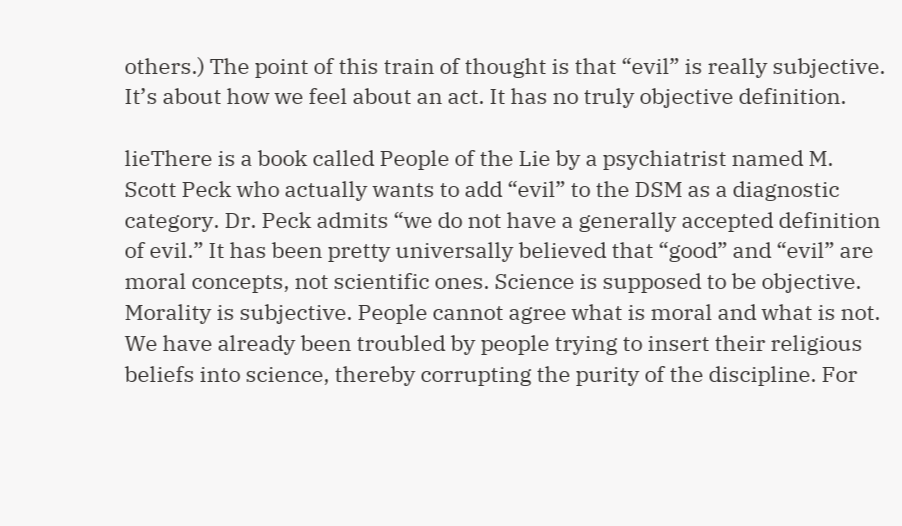others.) The point of this train of thought is that “evil” is really subjective. It’s about how we feel about an act. It has no truly objective definition.

lieThere is a book called People of the Lie by a psychiatrist named M. Scott Peck who actually wants to add “evil” to the DSM as a diagnostic category. Dr. Peck admits “we do not have a generally accepted definition of evil.” It has been pretty universally believed that “good” and “evil” are moral concepts, not scientific ones. Science is supposed to be objective. Morality is subjective. People cannot agree what is moral and what is not. We have already been troubled by people trying to insert their religious beliefs into science, thereby corrupting the purity of the discipline. For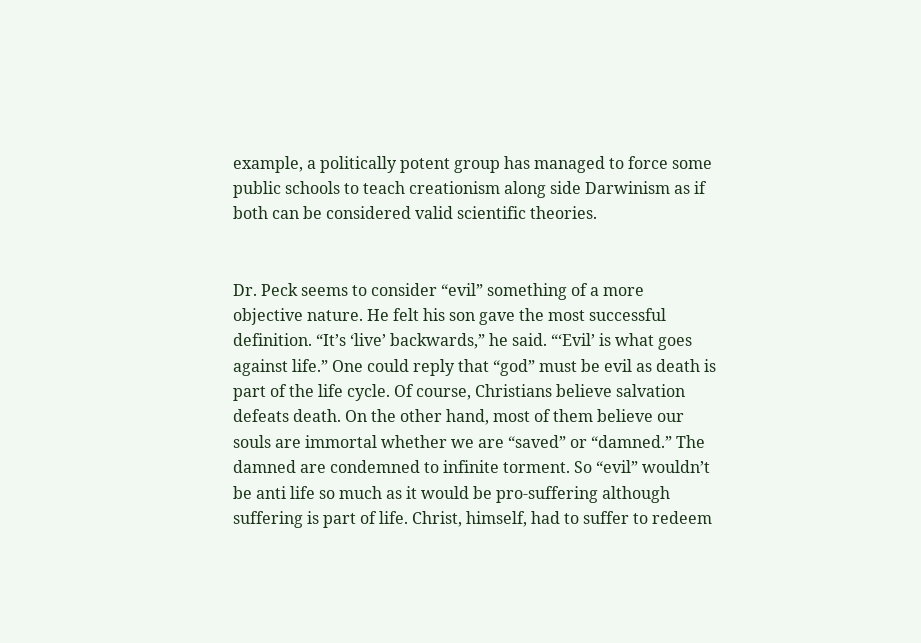example, a politically potent group has managed to force some public schools to teach creationism along side Darwinism as if both can be considered valid scientific theories.


Dr. Peck seems to consider “evil” something of a more objective nature. He felt his son gave the most successful definition. “It’s ‘live’ backwards,” he said. “‘Evil’ is what goes against life.” One could reply that “god” must be evil as death is part of the life cycle. Of course, Christians believe salvation defeats death. On the other hand, most of them believe our souls are immortal whether we are “saved” or “damned.” The damned are condemned to infinite torment. So “evil” wouldn’t be anti life so much as it would be pro-suffering although suffering is part of life. Christ, himself, had to suffer to redeem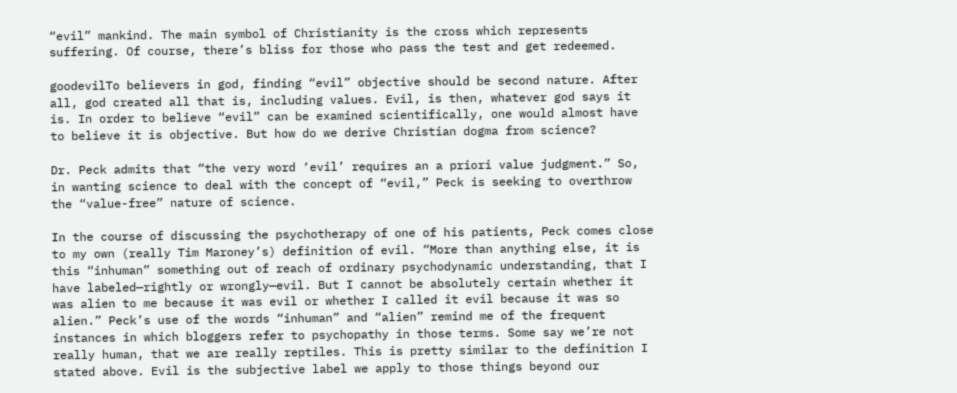“evil” mankind. The main symbol of Christianity is the cross which represents suffering. Of course, there’s bliss for those who pass the test and get redeemed.

goodevilTo believers in god, finding “evil” objective should be second nature. After all, god created all that is, including values. Evil, is then, whatever god says it is. In order to believe “evil” can be examined scientifically, one would almost have to believe it is objective. But how do we derive Christian dogma from science?

Dr. Peck admits that “the very word ‘evil’ requires an a priori value judgment.” So, in wanting science to deal with the concept of “evil,” Peck is seeking to overthrow the “value-free” nature of science.

In the course of discussing the psychotherapy of one of his patients, Peck comes close to my own (really Tim Maroney’s) definition of evil. “More than anything else, it is this “inhuman” something out of reach of ordinary psychodynamic understanding, that I have labeled—rightly or wrongly—evil. But I cannot be absolutely certain whether it was alien to me because it was evil or whether I called it evil because it was so alien.” Peck’s use of the words “inhuman” and “alien” remind me of the frequent instances in which bloggers refer to psychopathy in those terms. Some say we’re not really human, that we are really reptiles. This is pretty similar to the definition I stated above. Evil is the subjective label we apply to those things beyond our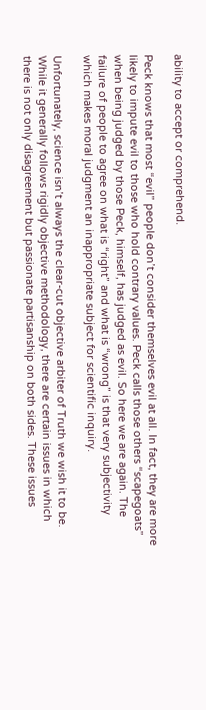ability to accept or comprehend.

Peck knows that most “evil” people don’t consider themselves evil at all. In fact, they are more likely to impute evil to those who hold contrary values. Peck calls those others “scapegoats” when being judged by those Peck, himself, has judged as evil. So here we are again. The failure of people to agree on what is “right” and what is “wrong” is that very subjectivity which makes moral judgment an inappropriate subject for scientific inquiry.

Unfortunately, science isn’t always the clear-cut objective arbiter of Truth we wish it to be. While it generally follows rigidly objective methodology, there are certain issues in which there is not only disagreement but passionate partisanship on both sides. These issues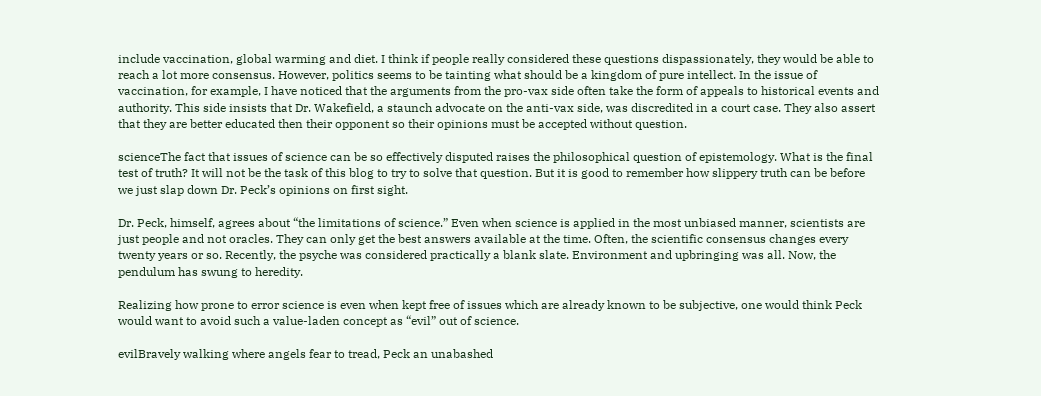include vaccination, global warming and diet. I think if people really considered these questions dispassionately, they would be able to reach a lot more consensus. However, politics seems to be tainting what should be a kingdom of pure intellect. In the issue of vaccination, for example, I have noticed that the arguments from the pro-vax side often take the form of appeals to historical events and authority. This side insists that Dr. Wakefield, a staunch advocate on the anti-vax side, was discredited in a court case. They also assert that they are better educated then their opponent so their opinions must be accepted without question.

scienceThe fact that issues of science can be so effectively disputed raises the philosophical question of epistemology. What is the final test of truth? It will not be the task of this blog to try to solve that question. But it is good to remember how slippery truth can be before we just slap down Dr. Peck’s opinions on first sight.

Dr. Peck, himself, agrees about “the limitations of science.” Even when science is applied in the most unbiased manner, scientists are just people and not oracles. They can only get the best answers available at the time. Often, the scientific consensus changes every twenty years or so. Recently, the psyche was considered practically a blank slate. Environment and upbringing was all. Now, the pendulum has swung to heredity.

Realizing how prone to error science is even when kept free of issues which are already known to be subjective, one would think Peck would want to avoid such a value-laden concept as “evil” out of science.

evilBravely walking where angels fear to tread, Peck an unabashed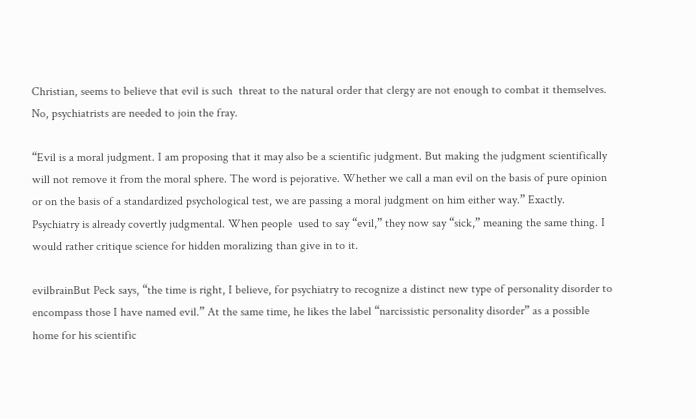Christian, seems to believe that evil is such  threat to the natural order that clergy are not enough to combat it themselves. No, psychiatrists are needed to join the fray.

“Evil is a moral judgment. I am proposing that it may also be a scientific judgment. But making the judgment scientifically will not remove it from the moral sphere. The word is pejorative. Whether we call a man evil on the basis of pure opinion or on the basis of a standardized psychological test, we are passing a moral judgment on him either way.” Exactly. Psychiatry is already covertly judgmental. When people  used to say “evil,” they now say “sick,” meaning the same thing. I would rather critique science for hidden moralizing than give in to it.

evilbrainBut Peck says, “the time is right, I believe, for psychiatry to recognize a distinct new type of personality disorder to encompass those I have named evil.” At the same time, he likes the label “narcissistic personality disorder” as a possible home for his scientific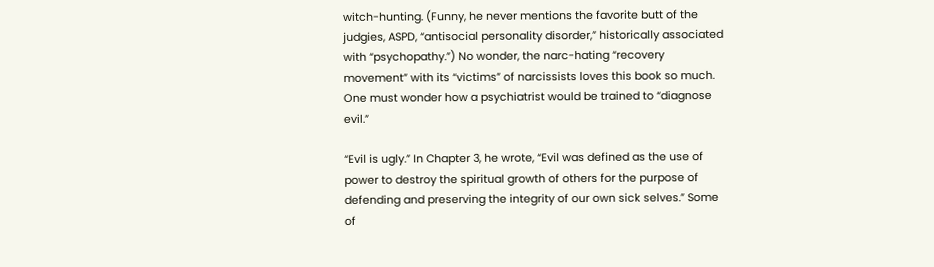witch-hunting. (Funny, he never mentions the favorite butt of the judgies, ASPD, “antisocial personality disorder,” historically associated with “psychopathy.”) No wonder, the narc-hating “recovery movement” with its “victims” of narcissists loves this book so much.  One must wonder how a psychiatrist would be trained to “diagnose evil.”

“Evil is ugly.” In Chapter 3, he wrote, “Evil was defined as the use of power to destroy the spiritual growth of others for the purpose of defending and preserving the integrity of our own sick selves.” Some of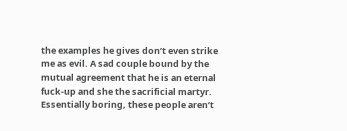the examples he gives don’t even strike me as evil. A sad couple bound by the mutual agreement that he is an eternal fuck-up and she the sacrificial martyr. Essentially boring, these people aren’t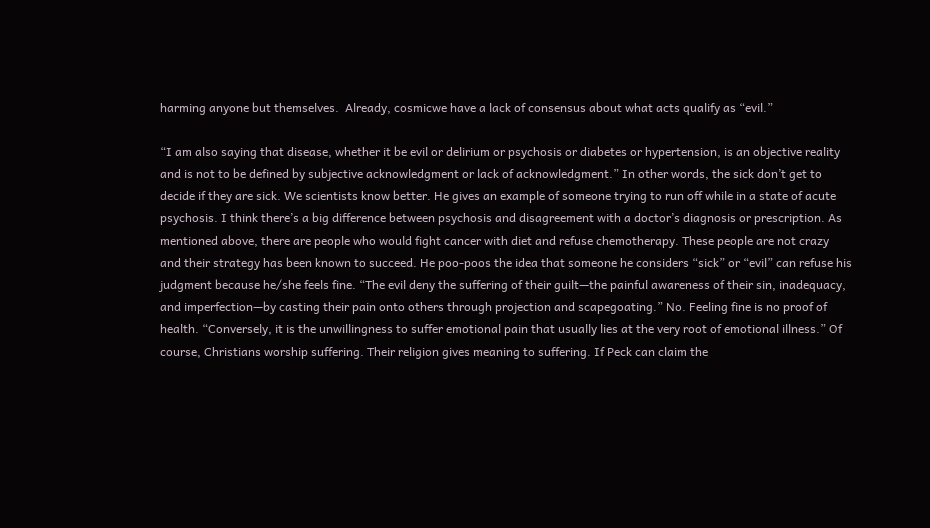harming anyone but themselves.  Already, cosmicwe have a lack of consensus about what acts qualify as “evil.”

“I am also saying that disease, whether it be evil or delirium or psychosis or diabetes or hypertension, is an objective reality and is not to be defined by subjective acknowledgment or lack of acknowledgment.” In other words, the sick don’t get to decide if they are sick. We scientists know better. He gives an example of someone trying to run off while in a state of acute psychosis. I think there’s a big difference between psychosis and disagreement with a doctor’s diagnosis or prescription. As mentioned above, there are people who would fight cancer with diet and refuse chemotherapy. These people are not crazy and their strategy has been known to succeed. He poo-poos the idea that someone he considers “sick” or “evil” can refuse his judgment because he/she feels fine. “The evil deny the suffering of their guilt—the painful awareness of their sin, inadequacy, and imperfection—by casting their pain onto others through projection and scapegoating.” No. Feeling fine is no proof of health. “Conversely, it is the unwillingness to suffer emotional pain that usually lies at the very root of emotional illness.” Of course, Christians worship suffering. Their religion gives meaning to suffering. If Peck can claim the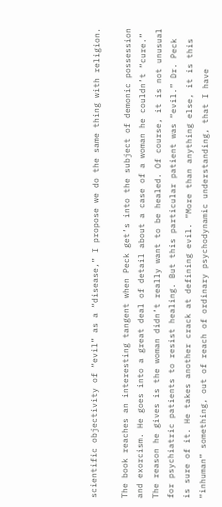scientific objectivity of “evil” as a “disease,” I propose we do the same thing with religion.

The book reaches an interesting tangent when Peck get’s into the subject of demonic possession and exorcism. He goes into a great deal of detail about a case of a woman he couldn’t “cure.” The reason he gives is the woman didn’t really want to be healed. Of course, it is not unusual for psychiatric patients to resist healing. But this particular patient was “evil.” Dr. Peck is sure of it. He takes another crack at defining evil. “More than anything else, it is this “inhuman” something, out of reach of ordinary psychodynamic understanding, that I have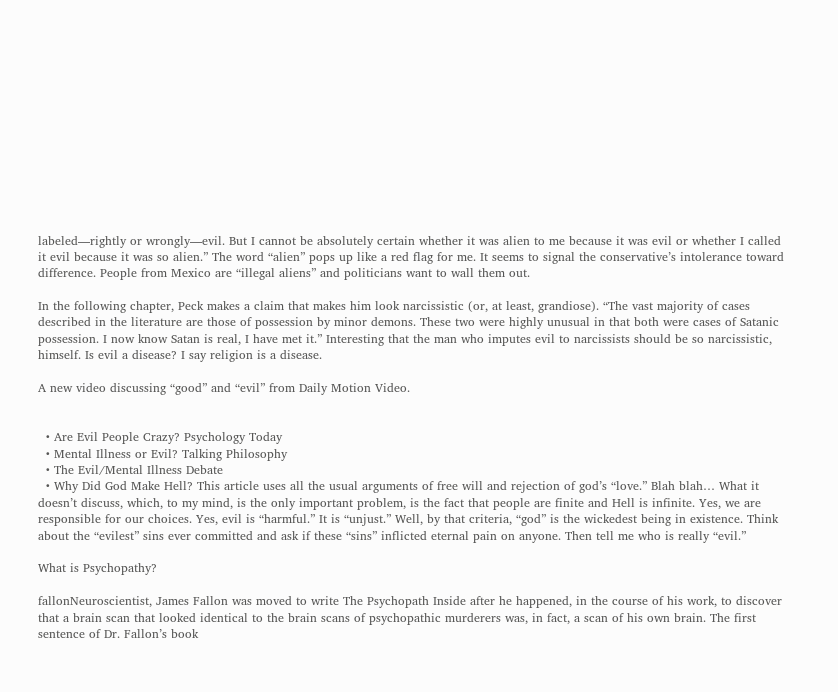labeled—rightly or wrongly—evil. But I cannot be absolutely certain whether it was alien to me because it was evil or whether I called it evil because it was so alien.” The word “alien” pops up like a red flag for me. It seems to signal the conservative’s intolerance toward difference. People from Mexico are “illegal aliens” and politicians want to wall them out.

In the following chapter, Peck makes a claim that makes him look narcissistic (or, at least, grandiose). “The vast majority of cases described in the literature are those of possession by minor demons. These two were highly unusual in that both were cases of Satanic possession. I now know Satan is real, I have met it.” Interesting that the man who imputes evil to narcissists should be so narcissistic, himself. Is evil a disease? I say religion is a disease.

A new video discussing “good” and “evil” from Daily Motion Video.


  • Are Evil People Crazy? Psychology Today
  • Mental Illness or Evil? Talking Philosophy
  • The Evil/Mental Illness Debate
  • Why Did God Make Hell? This article uses all the usual arguments of free will and rejection of god’s “love.” Blah blah… What it doesn’t discuss, which, to my mind, is the only important problem, is the fact that people are finite and Hell is infinite. Yes, we are responsible for our choices. Yes, evil is “harmful.” It is “unjust.” Well, by that criteria, “god” is the wickedest being in existence. Think about the “evilest” sins ever committed and ask if these “sins” inflicted eternal pain on anyone. Then tell me who is really “evil.”

What is Psychopathy?

fallonNeuroscientist, James Fallon was moved to write The Psychopath Inside after he happened, in the course of his work, to discover that a brain scan that looked identical to the brain scans of psychopathic murderers was, in fact, a scan of his own brain. The first sentence of Dr. Fallon’s book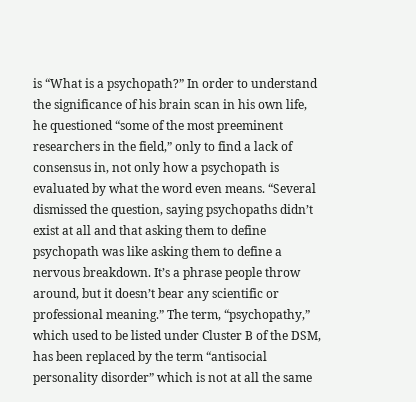is “What is a psychopath?” In order to understand the significance of his brain scan in his own life, he questioned “some of the most preeminent researchers in the field,” only to find a lack of consensus in, not only how a psychopath is evaluated by what the word even means. “Several dismissed the question, saying psychopaths didn’t exist at all and that asking them to define psychopath was like asking them to define a nervous breakdown. It’s a phrase people throw around, but it doesn’t bear any scientific or professional meaning.” The term, “psychopathy,” which used to be listed under Cluster B of the DSM, has been replaced by the term “antisocial personality disorder” which is not at all the same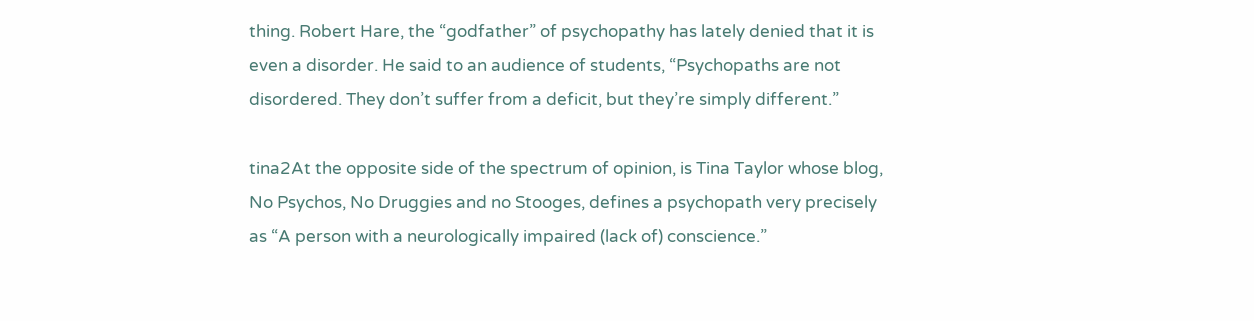thing. Robert Hare, the “godfather” of psychopathy has lately denied that it is even a disorder. He said to an audience of students, “Psychopaths are not disordered. They don’t suffer from a deficit, but they’re simply different.”

tina2At the opposite side of the spectrum of opinion, is Tina Taylor whose blog, No Psychos, No Druggies and no Stooges, defines a psychopath very precisely as “A person with a neurologically impaired (lack of) conscience.”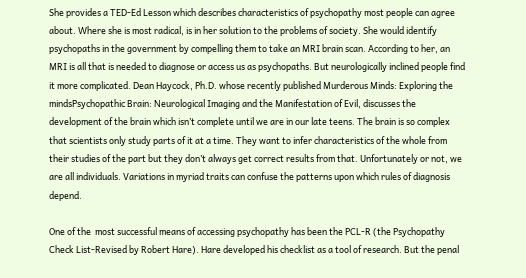She provides a TED-Ed Lesson which describes characteristics of psychopathy most people can agree about. Where she is most radical, is in her solution to the problems of society. She would identify psychopaths in the government by compelling them to take an MRI brain scan. According to her, an MRI is all that is needed to diagnose or access us as psychopaths. But neurologically inclined people find it more complicated. Dean Haycock, Ph.D. whose recently published Murderous Minds: Exploring the mindsPsychopathic Brain: Neurological Imaging and the Manifestation of Evil, discusses the development of the brain which isn’t complete until we are in our late teens. The brain is so complex that scientists only study parts of it at a time. They want to infer characteristics of the whole from their studies of the part but they don’t always get correct results from that. Unfortunately or not, we are all individuals. Variations in myriad traits can confuse the patterns upon which rules of diagnosis depend.

One of the  most successful means of accessing psychopathy has been the PCL-R (the Psychopathy Check List-Revised by Robert Hare). Hare developed his checklist as a tool of research. But the penal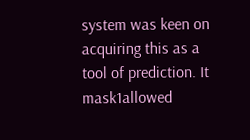system was keen on acquiring this as a tool of prediction. It mask1allowed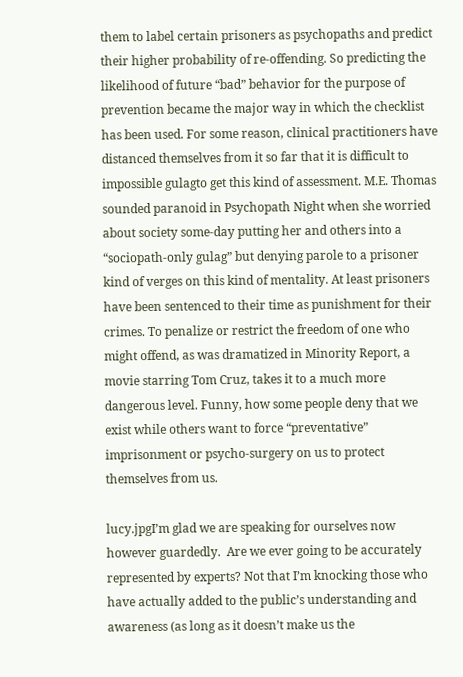them to label certain prisoners as psychopaths and predict their higher probability of re-offending. So predicting the likelihood of future “bad” behavior for the purpose of prevention became the major way in which the checklist has been used. For some reason, clinical practitioners have distanced themselves from it so far that it is difficult to impossible gulagto get this kind of assessment. M.E. Thomas sounded paranoid in Psychopath Night when she worried about society some-day putting her and others into a “sociopath-only gulag” but denying parole to a prisoner kind of verges on this kind of mentality. At least prisoners have been sentenced to their time as punishment for their crimes. To penalize or restrict the freedom of one who might offend, as was dramatized in Minority Report, a movie starring Tom Cruz, takes it to a much more dangerous level. Funny, how some people deny that we exist while others want to force “preventative” imprisonment or psycho-surgery on us to protect themselves from us.

lucy.jpgI’m glad we are speaking for ourselves now however guardedly.  Are we ever going to be accurately represented by experts? Not that I’m knocking those who have actually added to the public’s understanding and awareness (as long as it doesn’t make us the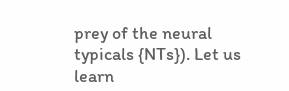prey of the neural typicals {NTs}). Let us learn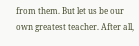from them. But let us be our own greatest teacher. After all,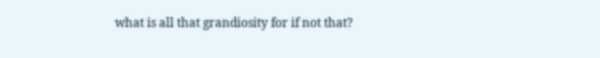what is all that grandiosity for if not that?